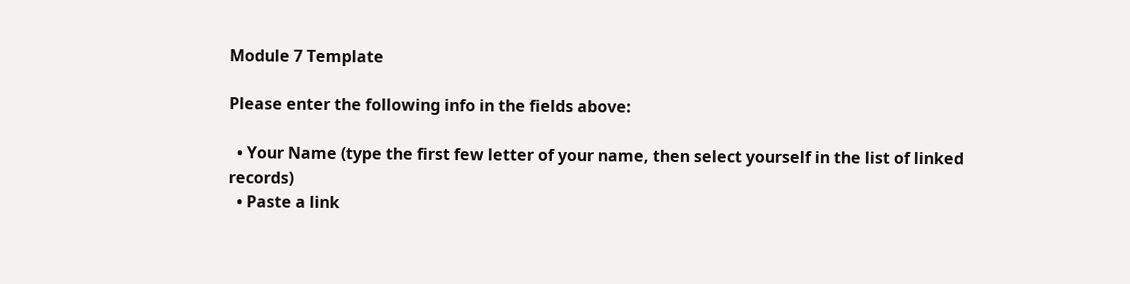Module 7 Template

Please enter the following info in the fields above:

  • Your Name (type the first few letter of your name, then select yourself in the list of linked records)
  • Paste a link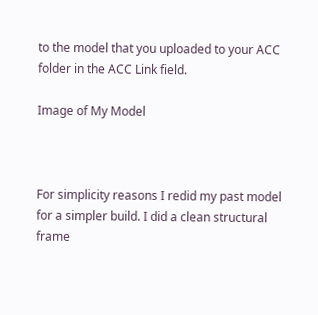to the model that you uploaded to your ACC folder in the ACC Link field.

Image of My Model



For simplicity reasons I redid my past model for a simpler build. I did a clean structural frame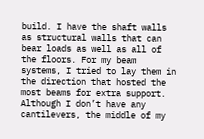build. I have the shaft walls as structural walls that can bear loads as well as all of the floors. For my beam systems, I tried to lay them in the direction that hosted the most beams for extra support. Although I don’t have any cantilevers, the middle of my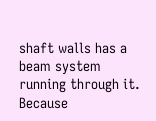shaft walls has a beam system running through it. Because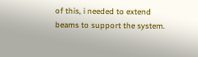of this, i needed to extend beams to support the system.